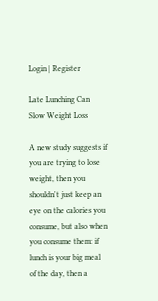Login | Register

Late Lunching Can Slow Weight Loss

A new study suggests if you are trying to lose weight, then you shouldn't just keep an eye on the calories you consume, but also when you consume them: if lunch is your big meal of the day, then a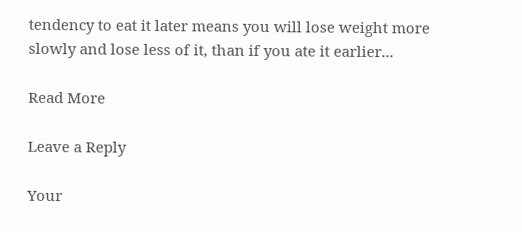tendency to eat it later means you will lose weight more slowly and lose less of it, than if you ate it earlier...

Read More

Leave a Reply

Your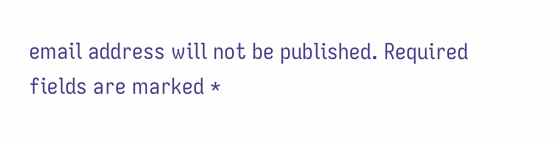email address will not be published. Required fields are marked *